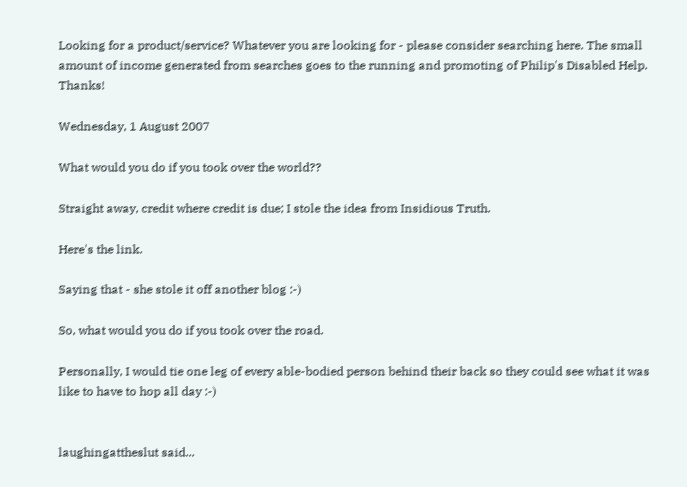Looking for a product/service? Whatever you are looking for - please consider searching here. The small amount of income generated from searches goes to the running and promoting of Philip's Disabled Help. Thanks!

Wednesday, 1 August 2007

What would you do if you took over the world??

Straight away, credit where credit is due; I stole the idea from Insidious Truth.

Here's the link.

Saying that - she stole it off another blog :-)

So, what would you do if you took over the road.

Personally, I would tie one leg of every able-bodied person behind their back so they could see what it was like to have to hop all day :-)


laughingattheslut said...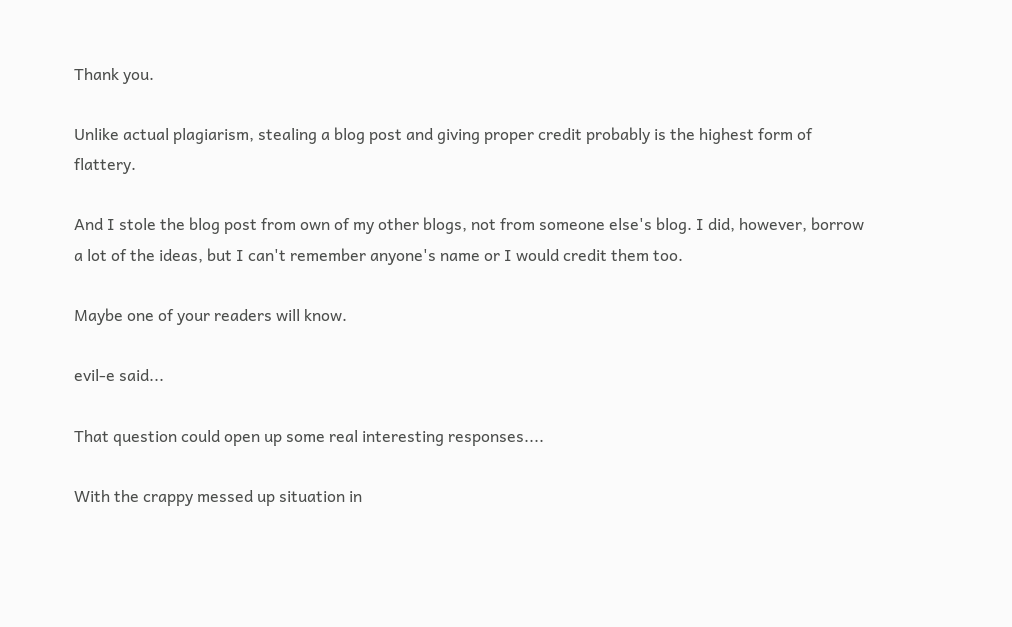Thank you.

Unlike actual plagiarism, stealing a blog post and giving proper credit probably is the highest form of flattery.

And I stole the blog post from own of my other blogs, not from someone else's blog. I did, however, borrow a lot of the ideas, but I can't remember anyone's name or I would credit them too.

Maybe one of your readers will know.

evil-e said...

That question could open up some real interesting responses....

With the crappy messed up situation in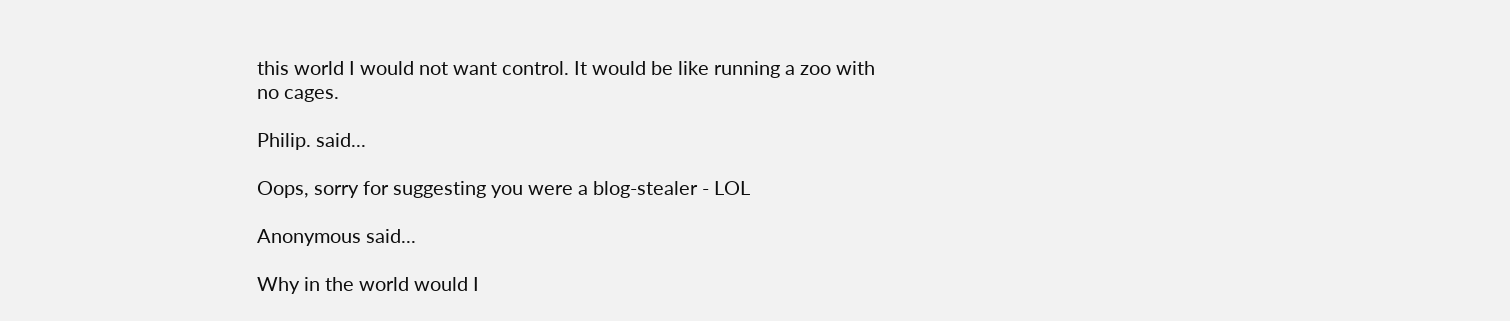this world I would not want control. It would be like running a zoo with no cages.

Philip. said...

Oops, sorry for suggesting you were a blog-stealer - LOL

Anonymous said...

Why in the world would I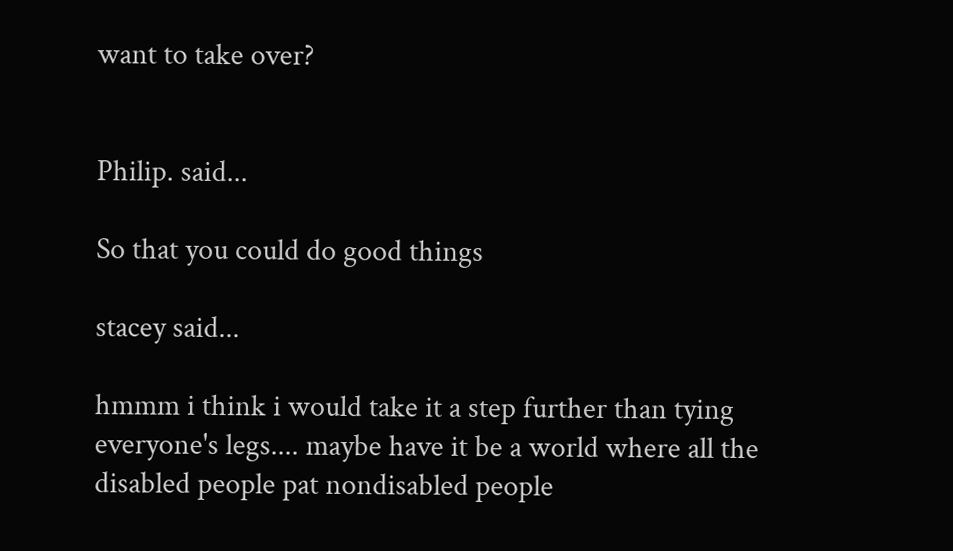want to take over?


Philip. said...

So that you could do good things

stacey said...

hmmm i think i would take it a step further than tying everyone's legs.... maybe have it be a world where all the disabled people pat nondisabled people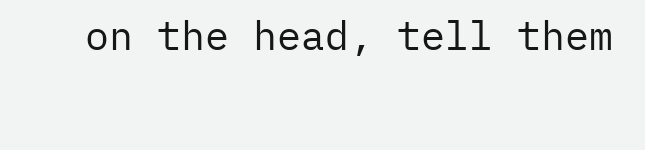on the head, tell them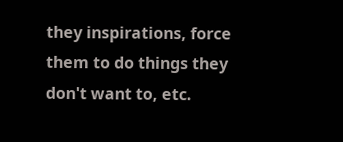they inspirations, force them to do things they don't want to, etc.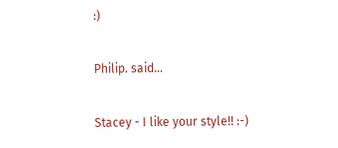:)

Philip. said...

Stacey - I like your style!! :-)